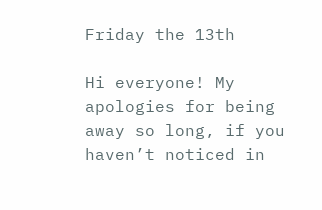Friday the 13th

Hi everyone! My apologies for being away so long, if you haven’t noticed in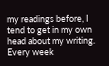my readings before, I tend to get in my own head about my writing. Every week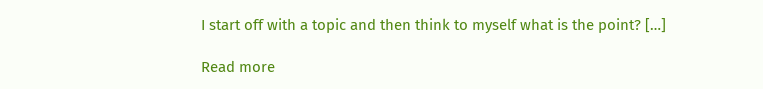I start off with a topic and then think to myself what is the point? […]

Read more